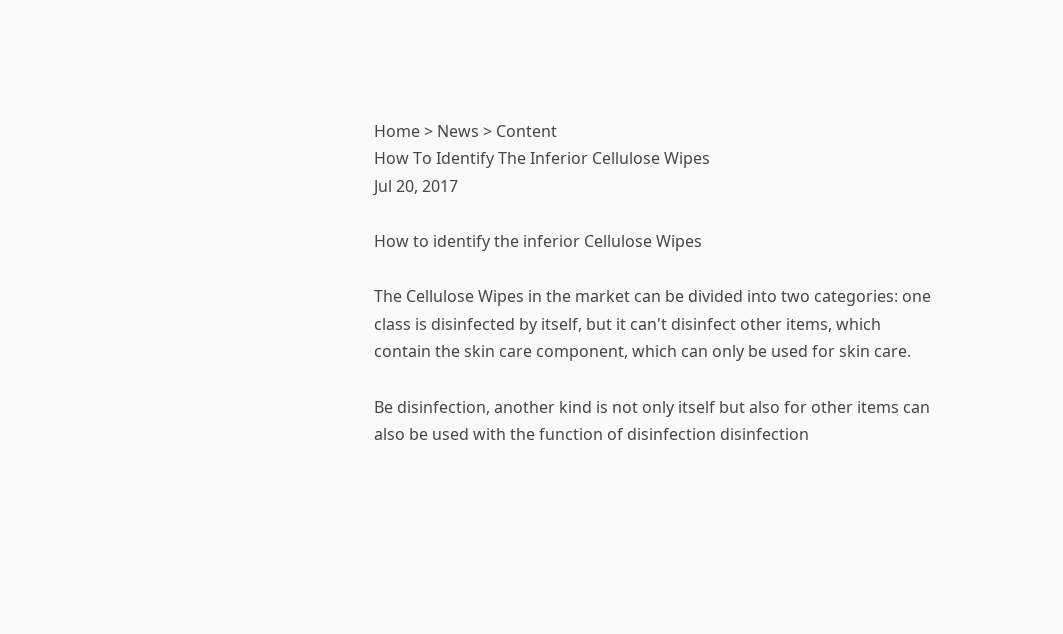Home > News > Content
How To Identify The Inferior Cellulose Wipes
Jul 20, 2017

How to identify the inferior Cellulose Wipes

The Cellulose Wipes in the market can be divided into two categories: one class is disinfected by itself, but it can't disinfect other items, which contain the skin care component, which can only be used for skin care.

Be disinfection, another kind is not only itself but also for other items can also be used with the function of disinfection disinfection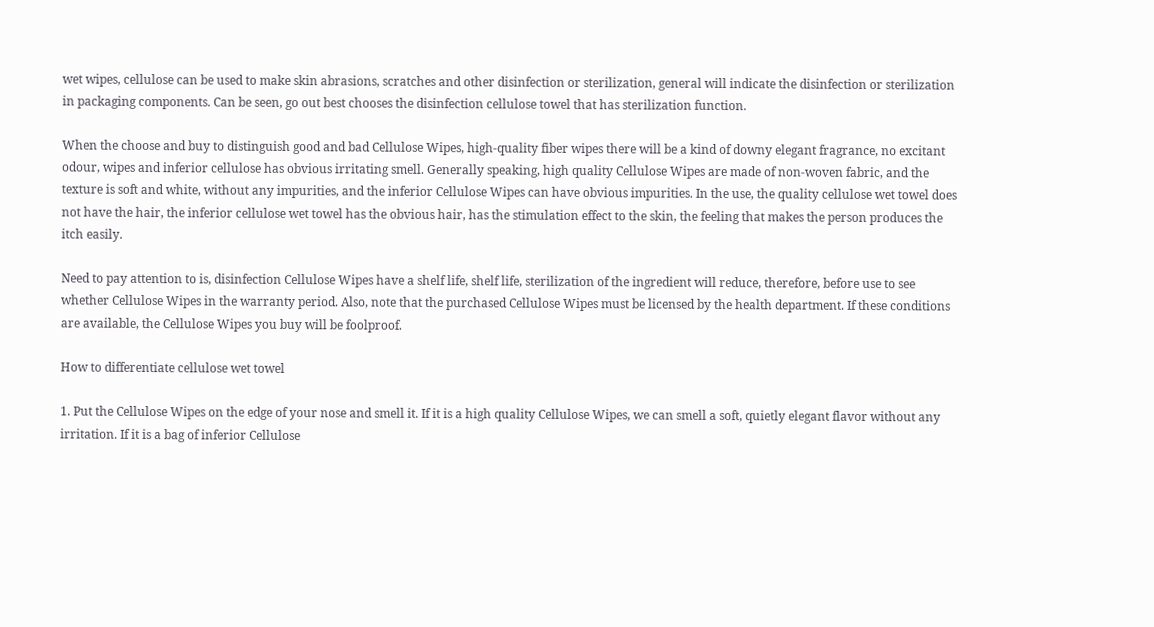wet wipes, cellulose can be used to make skin abrasions, scratches and other disinfection or sterilization, general will indicate the disinfection or sterilization in packaging components. Can be seen, go out best chooses the disinfection cellulose towel that has sterilization function.

When the choose and buy to distinguish good and bad Cellulose Wipes, high-quality fiber wipes there will be a kind of downy elegant fragrance, no excitant odour, wipes and inferior cellulose has obvious irritating smell. Generally speaking, high quality Cellulose Wipes are made of non-woven fabric, and the texture is soft and white, without any impurities, and the inferior Cellulose Wipes can have obvious impurities. In the use, the quality cellulose wet towel does not have the hair, the inferior cellulose wet towel has the obvious hair, has the stimulation effect to the skin, the feeling that makes the person produces the itch easily.

Need to pay attention to is, disinfection Cellulose Wipes have a shelf life, shelf life, sterilization of the ingredient will reduce, therefore, before use to see whether Cellulose Wipes in the warranty period. Also, note that the purchased Cellulose Wipes must be licensed by the health department. If these conditions are available, the Cellulose Wipes you buy will be foolproof.

How to differentiate cellulose wet towel

1. Put the Cellulose Wipes on the edge of your nose and smell it. If it is a high quality Cellulose Wipes, we can smell a soft, quietly elegant flavor without any irritation. If it is a bag of inferior Cellulose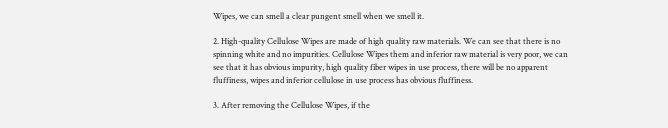Wipes, we can smell a clear pungent smell when we smell it.

2. High-quality Cellulose Wipes are made of high quality raw materials. We can see that there is no spinning white and no impurities. Cellulose Wipes them and inferior raw material is very poor, we can see that it has obvious impurity, high quality fiber wipes in use process, there will be no apparent fluffiness, wipes and inferior cellulose in use process has obvious fluffiness.

3. After removing the Cellulose Wipes, if the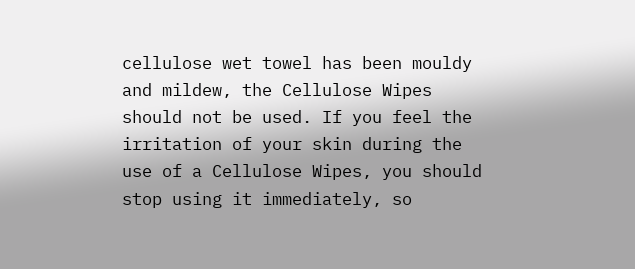cellulose wet towel has been mouldy and mildew, the Cellulose Wipes should not be used. If you feel the irritation of your skin during the use of a Cellulose Wipes, you should stop using it immediately, so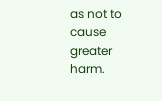as not to cause greater harm.